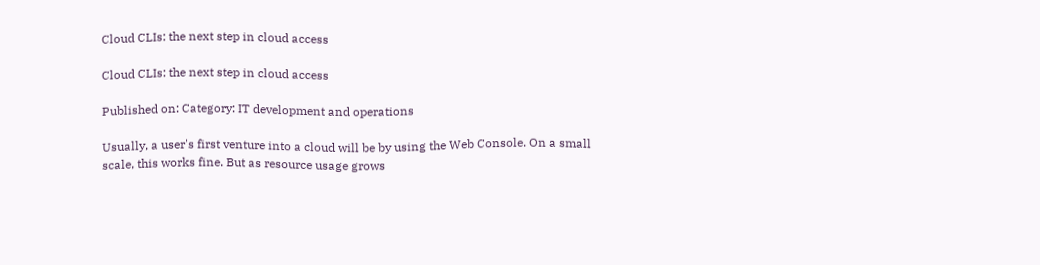Cloud CLIs: the next step in cloud access

Cloud CLIs: the next step in cloud access

Published on: Category: IT development and operations

Usually, a user's first venture into a cloud will be by using the Web Console. On a small scale, this works fine. But as resource usage grows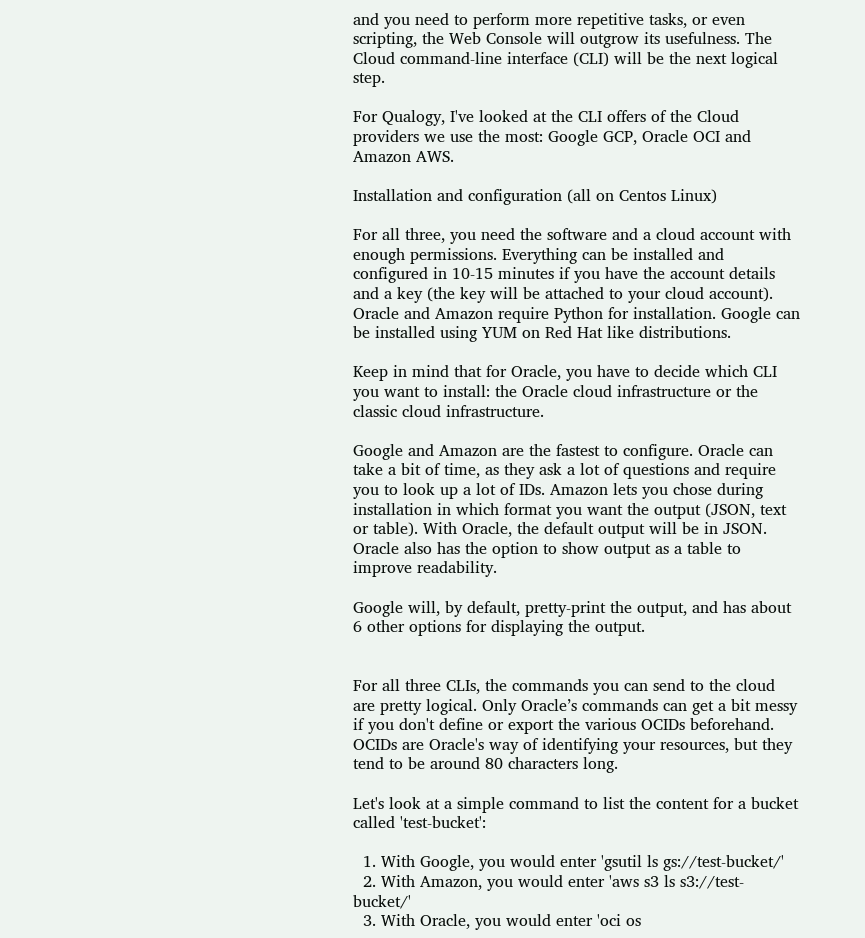and you need to perform more repetitive tasks, or even scripting, the Web Console will outgrow its usefulness. The Cloud command-line interface (CLI) will be the next logical step.

For Qualogy, I've looked at the CLI offers of the Cloud providers we use the most: Google GCP, Oracle OCI and Amazon AWS.

Installation and configuration (all on Centos Linux)

For all three, you need the software and a cloud account with enough permissions. Everything can be installed and configured in 10-15 minutes if you have the account details and a key (the key will be attached to your cloud account). Oracle and Amazon require Python for installation. Google can be installed using YUM on Red Hat like distributions.

Keep in mind that for Oracle, you have to decide which CLI you want to install: the Oracle cloud infrastructure or the classic cloud infrastructure.

Google and Amazon are the fastest to configure. Oracle can take a bit of time, as they ask a lot of questions and require you to look up a lot of IDs. Amazon lets you chose during installation in which format you want the output (JSON, text or table). With Oracle, the default output will be in JSON. Oracle also has the option to show output as a table to improve readability.

Google will, by default, pretty-print the output, and has about 6 other options for displaying the output.


For all three CLIs, the commands you can send to the cloud are pretty logical. Only Oracle’s commands can get a bit messy if you don't define or export the various OCIDs beforehand. OCIDs are Oracle's way of identifying your resources, but they tend to be around 80 characters long.

Let's look at a simple command to list the content for a bucket called 'test-bucket':

  1. With Google, you would enter 'gsutil ls gs://test-bucket/'
  2. With Amazon, you would enter 'aws s3 ls s3://test-bucket/'
  3. With Oracle, you would enter 'oci os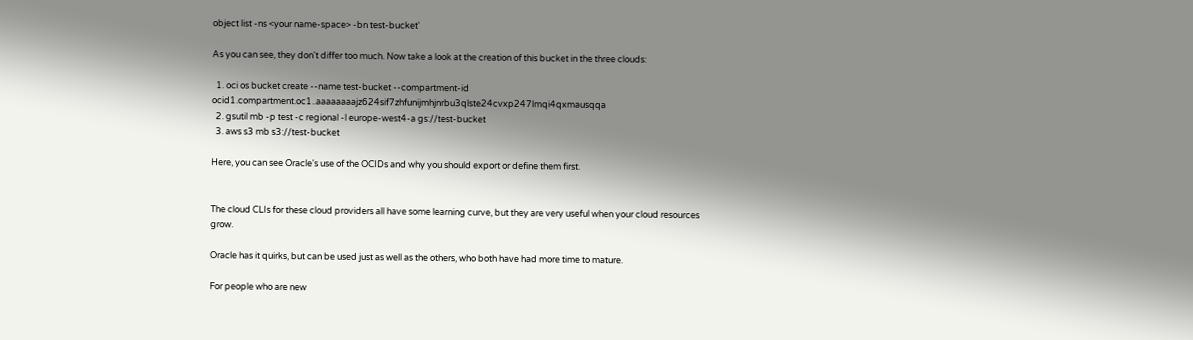object list -ns <your name-space> -bn test-bucket'

As you can see, they don't differ too much. Now take a look at the creation of this bucket in the three clouds:

  1. oci os bucket create --name test-bucket --compartment-id ocid1.compartment.oc1..aaaaaaaajz624sif7zhfunijmhjnrbu3qlste24cvxp247lmqi4qxmausqqa
  2. gsutil mb -p test -c regional -l europe-west4-a gs://test-bucket
  3. aws s3 mb s3://test-bucket

Here, you can see Oracle's use of the OCIDs and why you should export or define them first.


The cloud CLIs for these cloud providers all have some learning curve, but they are very useful when your cloud resources grow.

Oracle has it quirks, but can be used just as well as the others, who both have had more time to mature.

For people who are new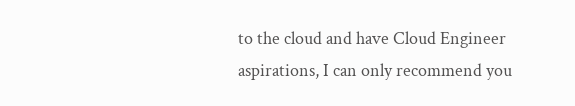to the cloud and have Cloud Engineer aspirations, I can only recommend you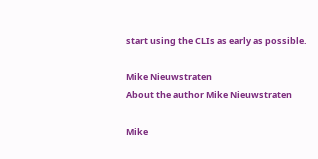start using the CLIs as early as possible.

Mike Nieuwstraten
About the author Mike Nieuwstraten

Mike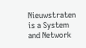Nieuwstraten is a System and Network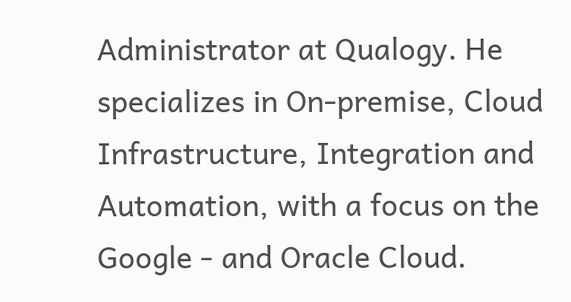Administrator at Qualogy. He specializes in On-premise, Cloud Infrastructure, Integration and Automation, with a focus on the Google - and Oracle Cloud.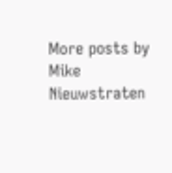More posts by Mike Nieuwstraten